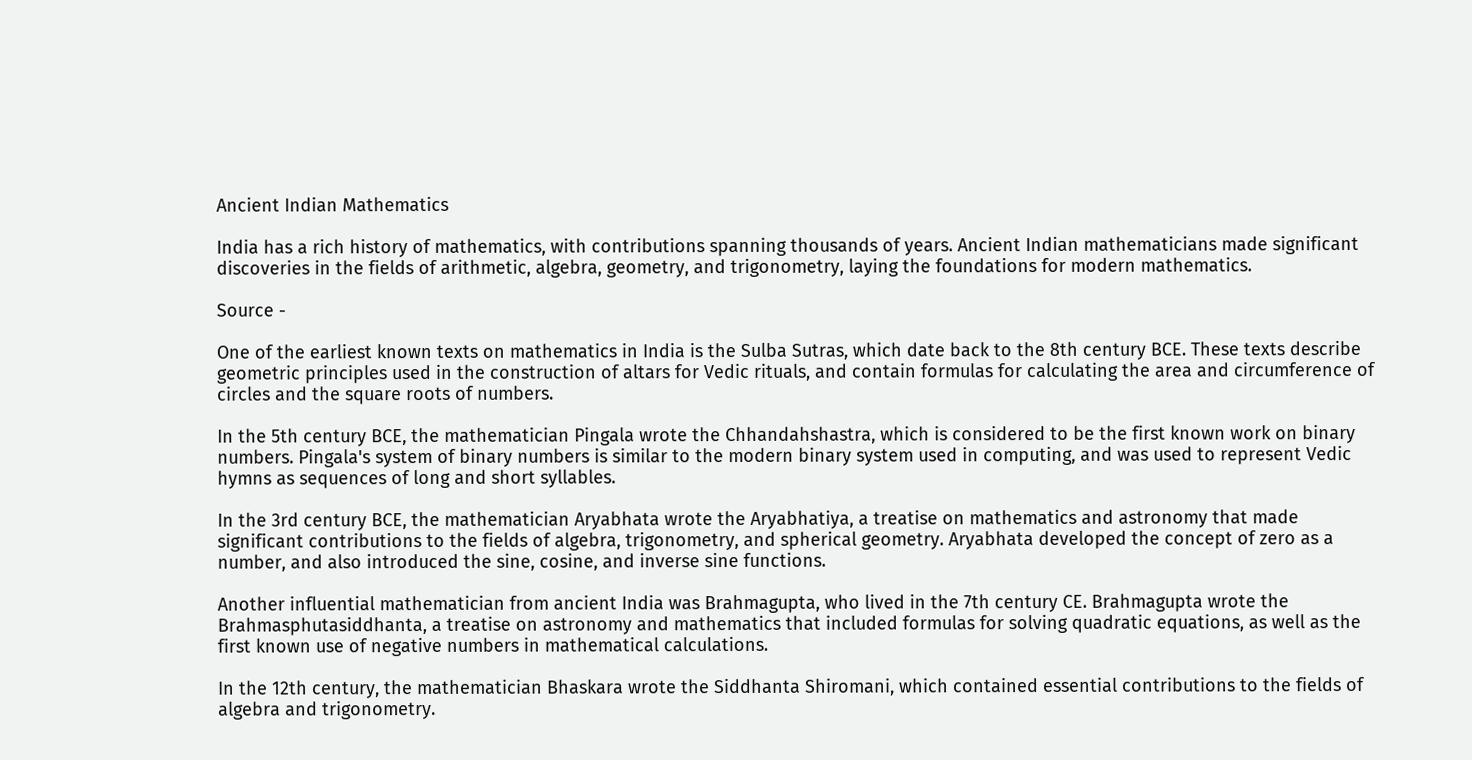Ancient Indian Mathematics

India has a rich history of mathematics, with contributions spanning thousands of years. Ancient Indian mathematicians made significant discoveries in the fields of arithmetic, algebra, geometry, and trigonometry, laying the foundations for modern mathematics.

Source -

One of the earliest known texts on mathematics in India is the Sulba Sutras, which date back to the 8th century BCE. These texts describe geometric principles used in the construction of altars for Vedic rituals, and contain formulas for calculating the area and circumference of circles and the square roots of numbers.

In the 5th century BCE, the mathematician Pingala wrote the Chhandahshastra, which is considered to be the first known work on binary numbers. Pingala's system of binary numbers is similar to the modern binary system used in computing, and was used to represent Vedic hymns as sequences of long and short syllables.

In the 3rd century BCE, the mathematician Aryabhata wrote the Aryabhatiya, a treatise on mathematics and astronomy that made significant contributions to the fields of algebra, trigonometry, and spherical geometry. Aryabhata developed the concept of zero as a number, and also introduced the sine, cosine, and inverse sine functions.

Another influential mathematician from ancient India was Brahmagupta, who lived in the 7th century CE. Brahmagupta wrote the Brahmasphutasiddhanta, a treatise on astronomy and mathematics that included formulas for solving quadratic equations, as well as the first known use of negative numbers in mathematical calculations.

In the 12th century, the mathematician Bhaskara wrote the Siddhanta Shiromani, which contained essential contributions to the fields of algebra and trigonometry.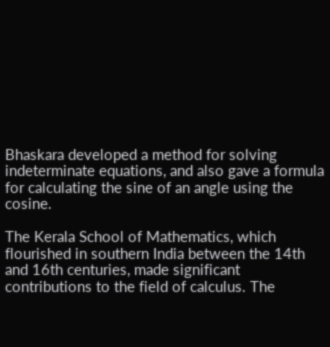Bhaskara developed a method for solving indeterminate equations, and also gave a formula for calculating the sine of an angle using the cosine.

The Kerala School of Mathematics, which flourished in southern India between the 14th and 16th centuries, made significant contributions to the field of calculus. The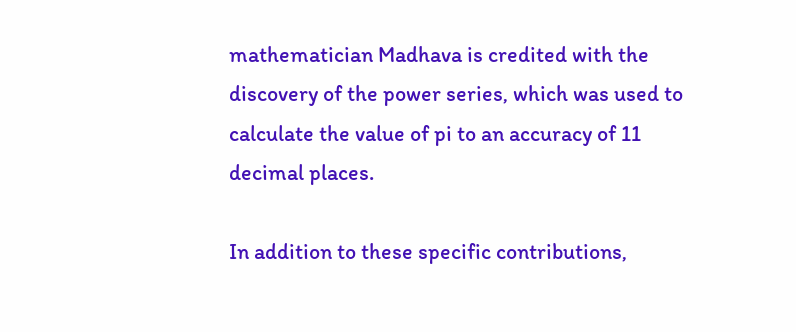mathematician Madhava is credited with the discovery of the power series, which was used to calculate the value of pi to an accuracy of 11 decimal places.

In addition to these specific contributions,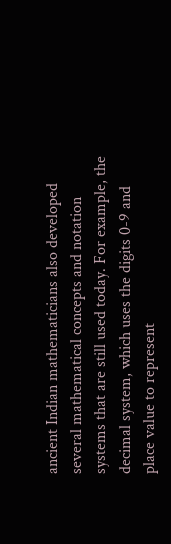ancient Indian mathematicians also developed several mathematical concepts and notation systems that are still used today. For example, the decimal system, which uses the digits 0-9 and place value to represent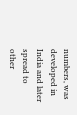numbers, was developed in India and later spread to other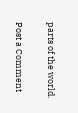parts of the world.

Post a Comment